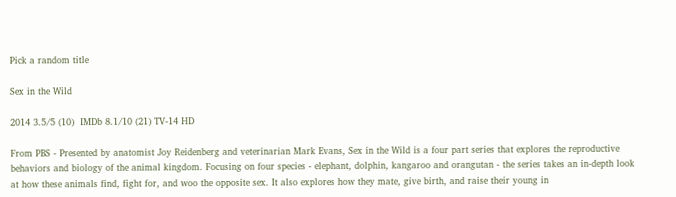Pick a random title

Sex in the Wild

2014 3.5/5 (10)  IMDb 8.1/10 (21) TV-14 HD

From PBS - Presented by anatomist Joy Reidenberg and veterinarian Mark Evans, Sex in the Wild is a four part series that explores the reproductive behaviors and biology of the animal kingdom. Focusing on four species - elephant, dolphin, kangaroo and orangutan - the series takes an in-depth look at how these animals find, fight for, and woo the opposite sex. It also explores how they mate, give birth, and raise their young in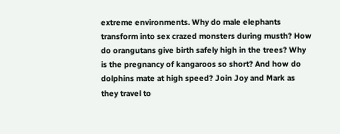extreme environments. Why do male elephants transform into sex crazed monsters during musth? How do orangutans give birth safely high in the trees? Why is the pregnancy of kangaroos so short? And how do dolphins mate at high speed? Join Joy and Mark as they travel to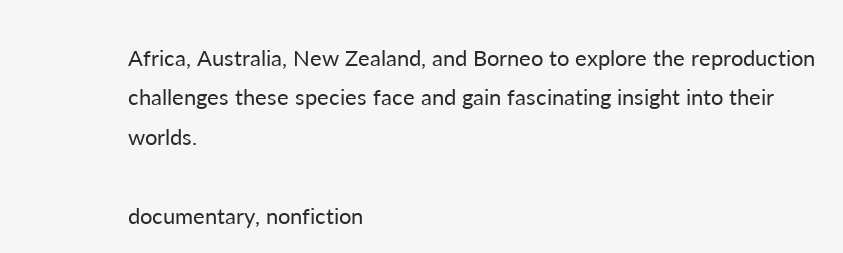Africa, Australia, New Zealand, and Borneo to explore the reproduction challenges these species face and gain fascinating insight into their worlds.

documentary, nonfiction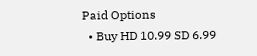Paid Options
  • Buy HD 10.99 SD 6.99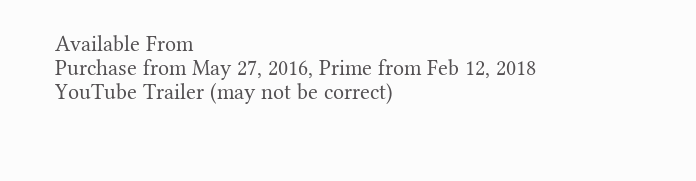Available From
Purchase from May 27, 2016, Prime from Feb 12, 2018
YouTube Trailer (may not be correct)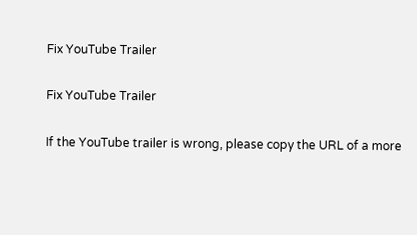Fix YouTube Trailer

Fix YouTube Trailer

If the YouTube trailer is wrong, please copy the URL of a more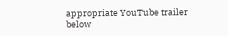appropriate YouTube trailer below